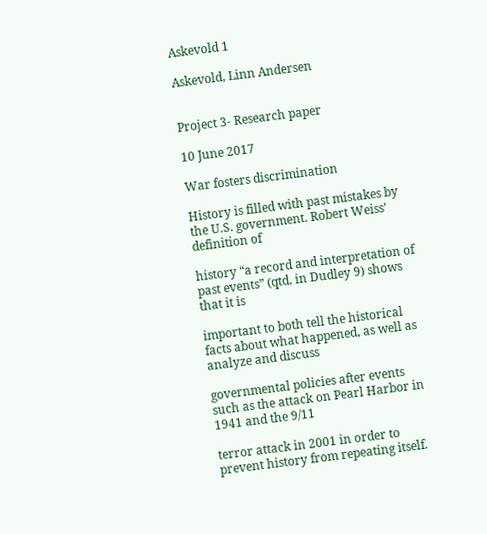Askevold 1

Askevold, Linn Andersen


Project 3- Research paper

10 June 2017

War fosters discrimination

History is filled with past mistakes by the U.S. government. Robert Weiss’ definition of

history “a record and interpretation of past events” (qtd. in Dudley 9) shows that it is

important to both tell the historical facts about what happened, as well as analyze and discuss

governmental policies after events such as the attack on Pearl Harbor in 1941 and the 9/11

terror attack in 2001 in order to prevent history from repeating itself.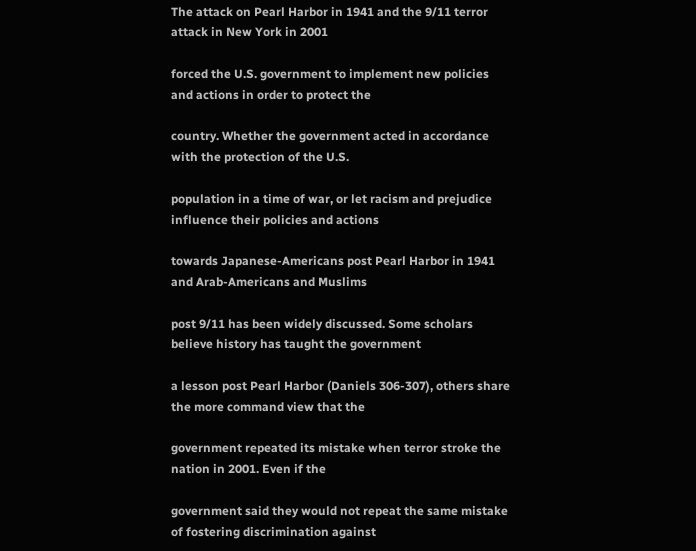The attack on Pearl Harbor in 1941 and the 9/11 terror attack in New York in 2001

forced the U.S. government to implement new policies and actions in order to protect the

country. Whether the government acted in accordance with the protection of the U.S.

population in a time of war, or let racism and prejudice influence their policies and actions

towards Japanese-Americans post Pearl Harbor in 1941 and Arab-Americans and Muslims

post 9/11 has been widely discussed. Some scholars believe history has taught the government

a lesson post Pearl Harbor (Daniels 306-307), others share the more command view that the

government repeated its mistake when terror stroke the nation in 2001. Even if the

government said they would not repeat the same mistake of fostering discrimination against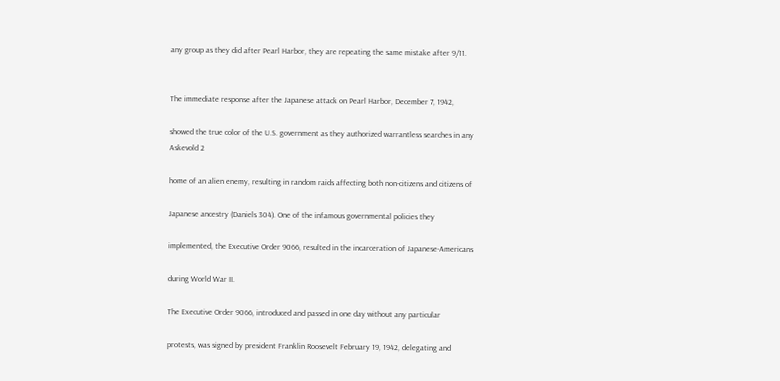any group as they did after Pearl Harbor, they are repeating the same mistake after 9/11.


The immediate response after the Japanese attack on Pearl Harbor, December 7, 1942,

showed the true color of the U.S. government as they authorized warrantless searches in any
Askevold 2

home of an alien enemy, resulting in random raids affecting both non-citizens and citizens of

Japanese ancestry (Daniels 304). One of the infamous governmental policies they

implemented, the Executive Order 9066, resulted in the incarceration of Japanese-Americans

during World War II.

The Executive Order 9066, introduced and passed in one day without any particular

protests, was signed by president Franklin Roosevelt February 19, 1942, delegating and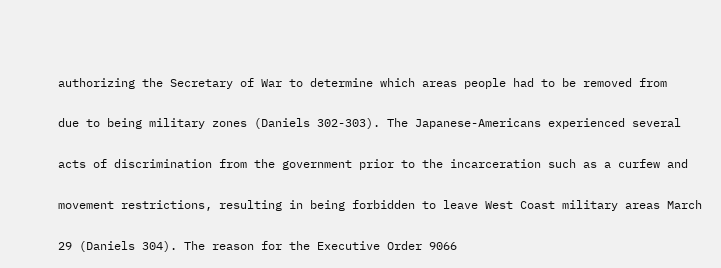authorizing the Secretary of War to determine which areas people had to be removed from

due to being military zones (Daniels 302-303). The Japanese-Americans experienced several

acts of discrimination from the government prior to the incarceration such as a curfew and

movement restrictions, resulting in being forbidden to leave West Coast military areas March

29 (Daniels 304). The reason for the Executive Order 9066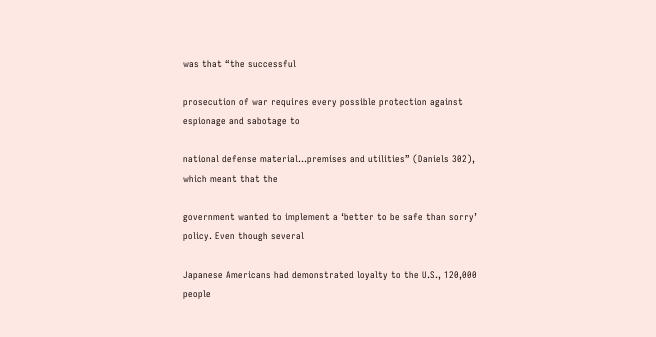was that “the successful

prosecution of war requires every possible protection against espionage and sabotage to

national defense material…premises and utilities” (Daniels 302), which meant that the

government wanted to implement a ‘better to be safe than sorry’ policy. Even though several

Japanese Americans had demonstrated loyalty to the U.S., 120,000 people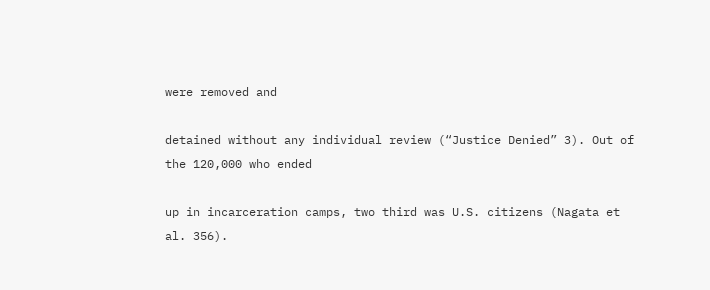were removed and

detained without any individual review (“Justice Denied” 3). Out of the 120,000 who ended

up in incarceration camps, two third was U.S. citizens (Nagata et al. 356).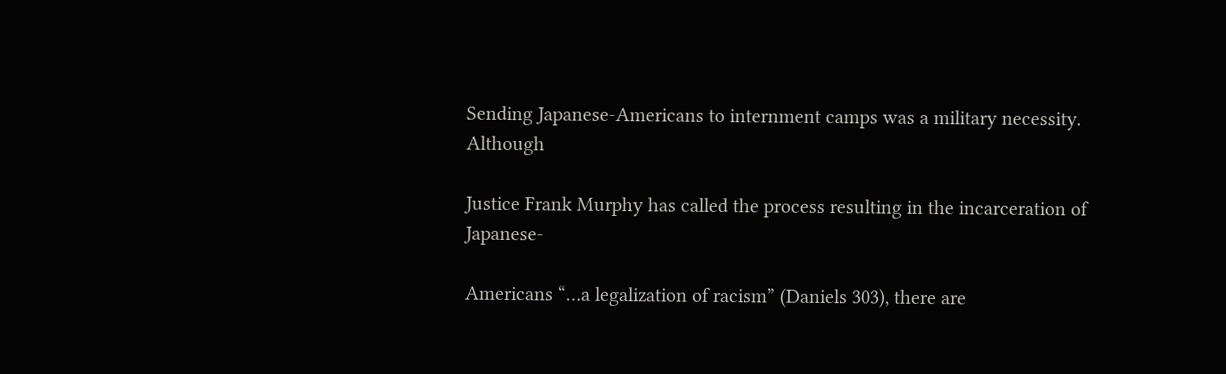Sending Japanese-Americans to internment camps was a military necessity. Although

Justice Frank Murphy has called the process resulting in the incarceration of Japanese-

Americans “…a legalization of racism” (Daniels 303), there are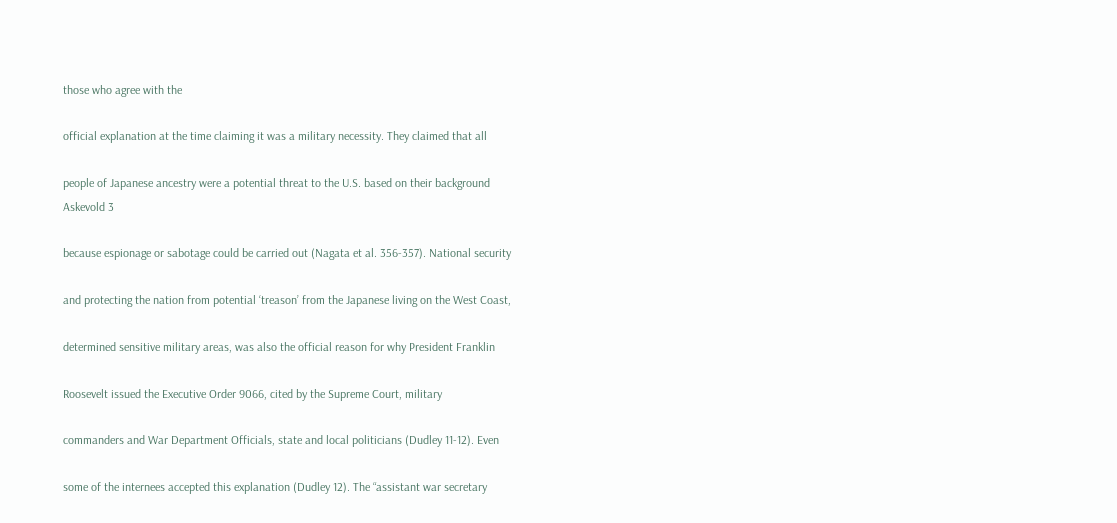those who agree with the

official explanation at the time claiming it was a military necessity. They claimed that all

people of Japanese ancestry were a potential threat to the U.S. based on their background
Askevold 3

because espionage or sabotage could be carried out (Nagata et al. 356-357). National security

and protecting the nation from potential ‘treason’ from the Japanese living on the West Coast,

determined sensitive military areas, was also the official reason for why President Franklin

Roosevelt issued the Executive Order 9066, cited by the Supreme Court, military

commanders and War Department Officials, state and local politicians (Dudley 11-12). Even

some of the internees accepted this explanation (Dudley 12). The “assistant war secretary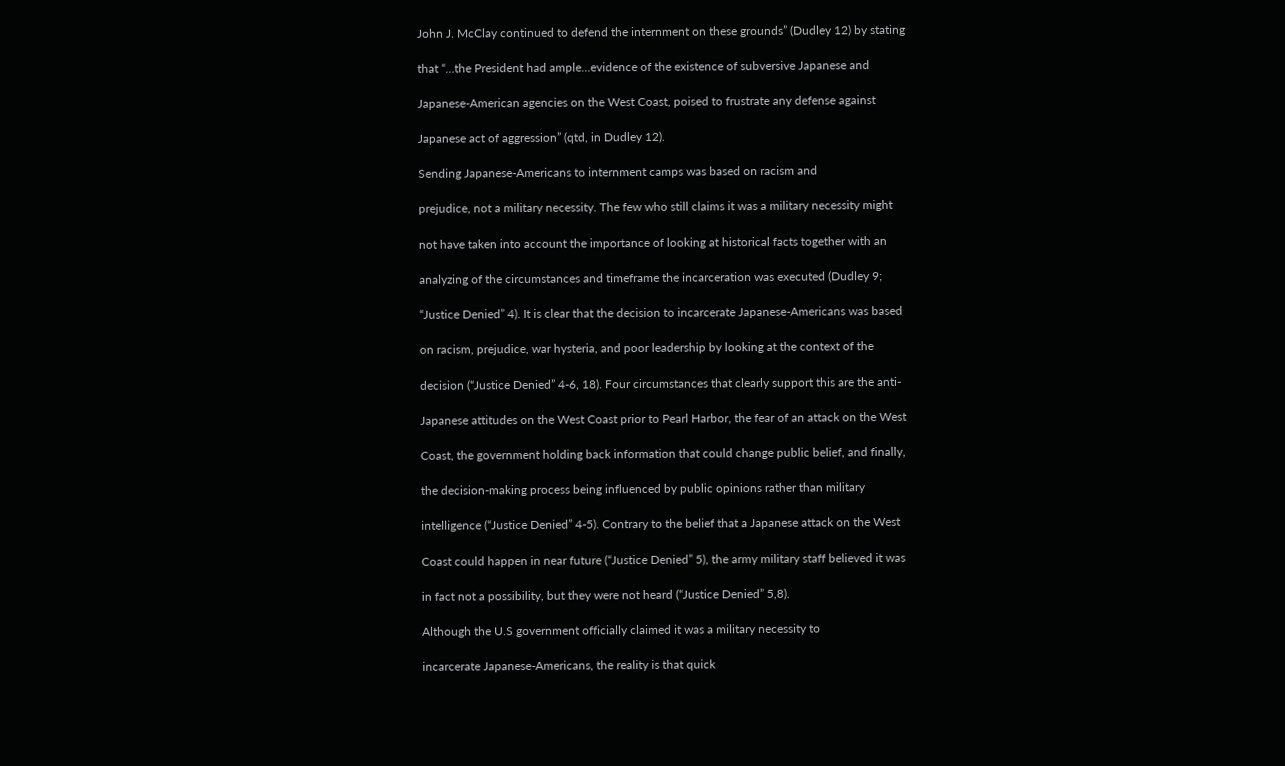John J. McClay continued to defend the internment on these grounds” (Dudley 12) by stating

that “…the President had ample…evidence of the existence of subversive Japanese and

Japanese-American agencies on the West Coast, poised to frustrate any defense against

Japanese act of aggression” (qtd, in Dudley 12).

Sending Japanese-Americans to internment camps was based on racism and

prejudice, not a military necessity. The few who still claims it was a military necessity might

not have taken into account the importance of looking at historical facts together with an

analyzing of the circumstances and timeframe the incarceration was executed (Dudley 9;

“Justice Denied” 4). It is clear that the decision to incarcerate Japanese-Americans was based

on racism, prejudice, war hysteria, and poor leadership by looking at the context of the

decision (“Justice Denied” 4-6, 18). Four circumstances that clearly support this are the anti-

Japanese attitudes on the West Coast prior to Pearl Harbor, the fear of an attack on the West

Coast, the government holding back information that could change public belief, and finally,

the decision-making process being influenced by public opinions rather than military

intelligence (“Justice Denied” 4-5). Contrary to the belief that a Japanese attack on the West

Coast could happen in near future (“Justice Denied” 5), the army military staff believed it was

in fact not a possibility, but they were not heard (“Justice Denied” 5,8).

Although the U.S government officially claimed it was a military necessity to

incarcerate Japanese-Americans, the reality is that quick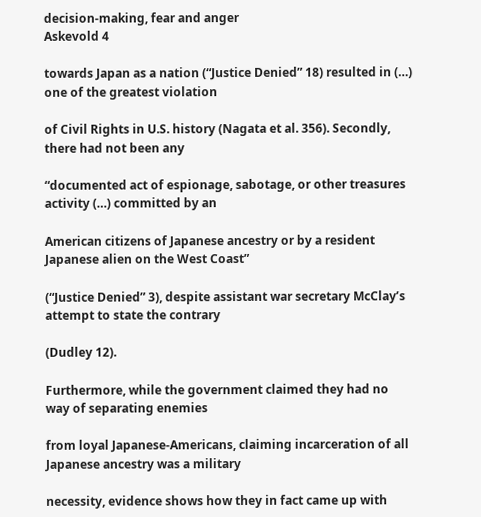decision-making, fear and anger
Askevold 4

towards Japan as a nation (“Justice Denied” 18) resulted in (…) one of the greatest violation

of Civil Rights in U.S. history (Nagata et al. 356). Secondly, there had not been any

“documented act of espionage, sabotage, or other treasures activity (…) committed by an

American citizens of Japanese ancestry or by a resident Japanese alien on the West Coast”

(“Justice Denied” 3), despite assistant war secretary McClay’s attempt to state the contrary

(Dudley 12).

Furthermore, while the government claimed they had no way of separating enemies

from loyal Japanese-Americans, claiming incarceration of all Japanese ancestry was a military

necessity, evidence shows how they in fact came up with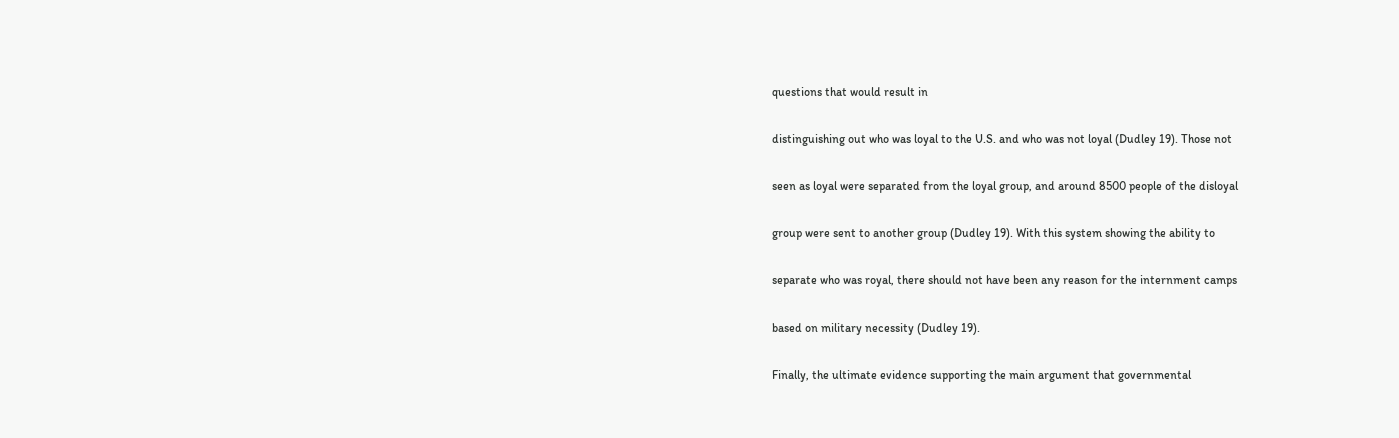questions that would result in

distinguishing out who was loyal to the U.S. and who was not loyal (Dudley 19). Those not

seen as loyal were separated from the loyal group, and around 8500 people of the disloyal

group were sent to another group (Dudley 19). With this system showing the ability to

separate who was royal, there should not have been any reason for the internment camps

based on military necessity (Dudley 19).

Finally, the ultimate evidence supporting the main argument that governmental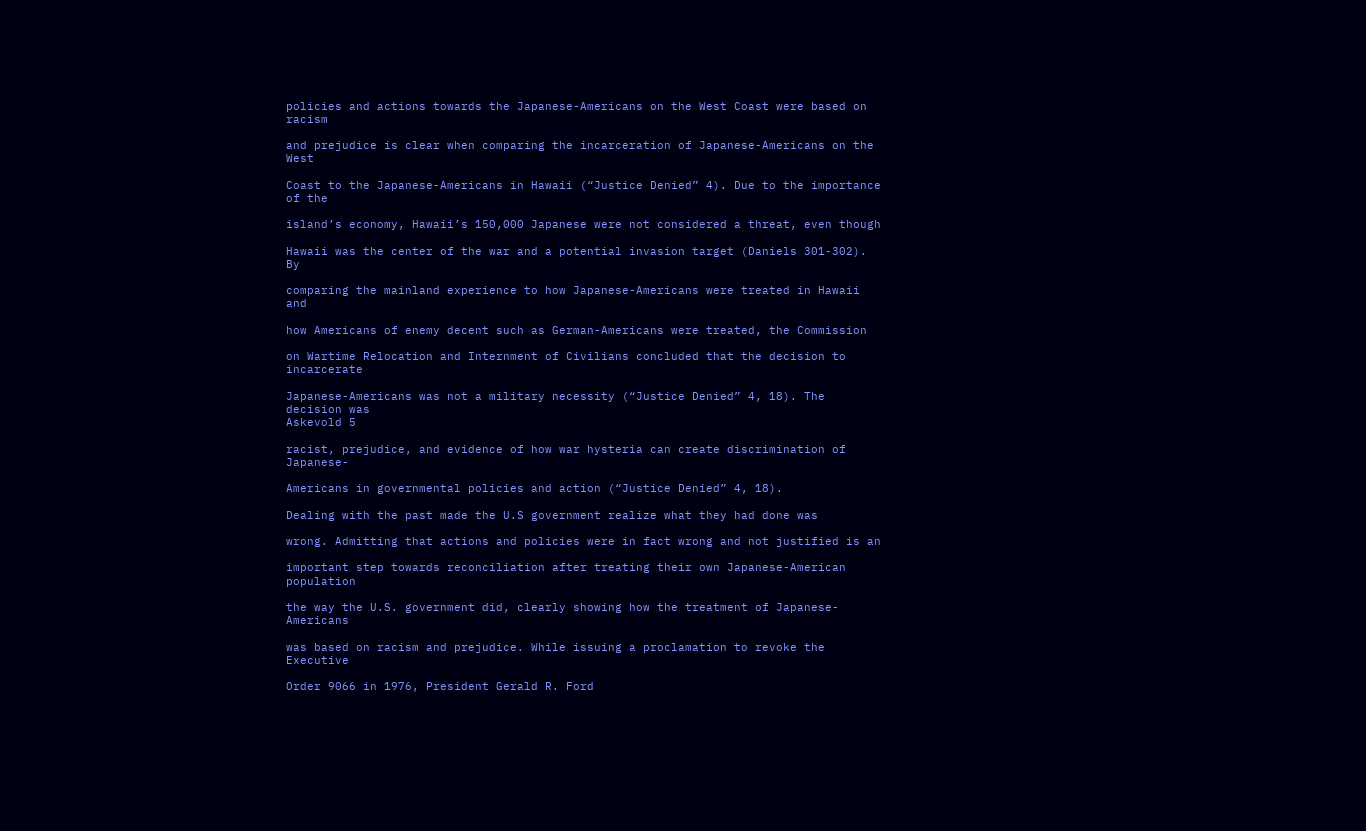policies and actions towards the Japanese-Americans on the West Coast were based on racism

and prejudice is clear when comparing the incarceration of Japanese-Americans on the West

Coast to the Japanese-Americans in Hawaii (“Justice Denied” 4). Due to the importance of the

island’s economy, Hawaii’s 150,000 Japanese were not considered a threat, even though

Hawaii was the center of the war and a potential invasion target (Daniels 301-302). By

comparing the mainland experience to how Japanese-Americans were treated in Hawaii and

how Americans of enemy decent such as German-Americans were treated, the Commission

on Wartime Relocation and Internment of Civilians concluded that the decision to incarcerate

Japanese-Americans was not a military necessity (“Justice Denied” 4, 18). The decision was
Askevold 5

racist, prejudice, and evidence of how war hysteria can create discrimination of Japanese-

Americans in governmental policies and action (“Justice Denied” 4, 18).

Dealing with the past made the U.S government realize what they had done was

wrong. Admitting that actions and policies were in fact wrong and not justified is an

important step towards reconciliation after treating their own Japanese-American population

the way the U.S. government did, clearly showing how the treatment of Japanese-Americans

was based on racism and prejudice. While issuing a proclamation to revoke the Executive

Order 9066 in 1976, President Gerald R. Ford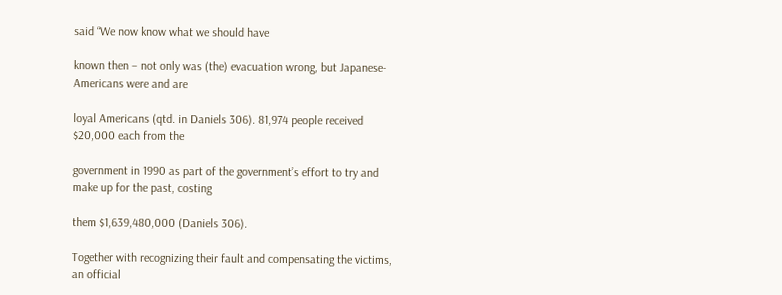said “We now know what we should have

known then – not only was (the) evacuation wrong, but Japanese-Americans were and are

loyal Americans (qtd. in Daniels 306). 81,974 people received $20,000 each from the

government in 1990 as part of the government’s effort to try and make up for the past, costing

them $1,639,480,000 (Daniels 306).

Together with recognizing their fault and compensating the victims, an official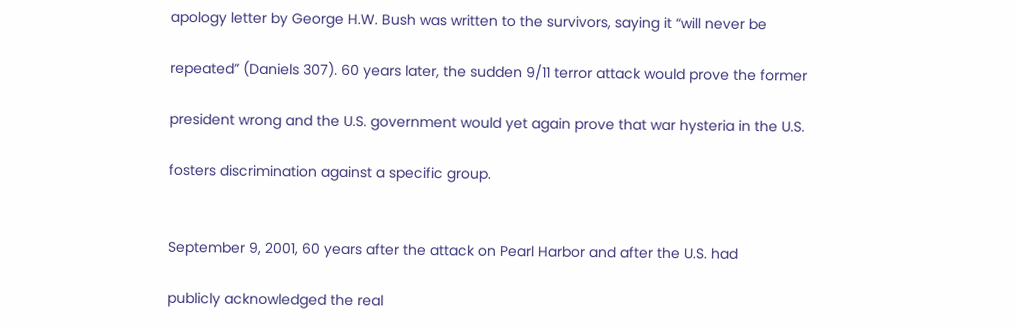apology letter by George H.W. Bush was written to the survivors, saying it “will never be

repeated” (Daniels 307). 60 years later, the sudden 9/11 terror attack would prove the former

president wrong and the U.S. government would yet again prove that war hysteria in the U.S.

fosters discrimination against a specific group.


September 9, 2001, 60 years after the attack on Pearl Harbor and after the U.S. had

publicly acknowledged the real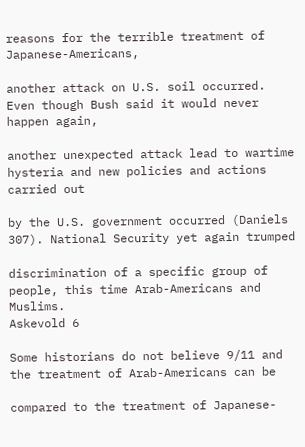reasons for the terrible treatment of Japanese-Americans,

another attack on U.S. soil occurred. Even though Bush said it would never happen again,

another unexpected attack lead to wartime hysteria and new policies and actions carried out

by the U.S. government occurred (Daniels 307). National Security yet again trumped

discrimination of a specific group of people, this time Arab-Americans and Muslims.
Askevold 6

Some historians do not believe 9/11 and the treatment of Arab-Americans can be

compared to the treatment of Japanese-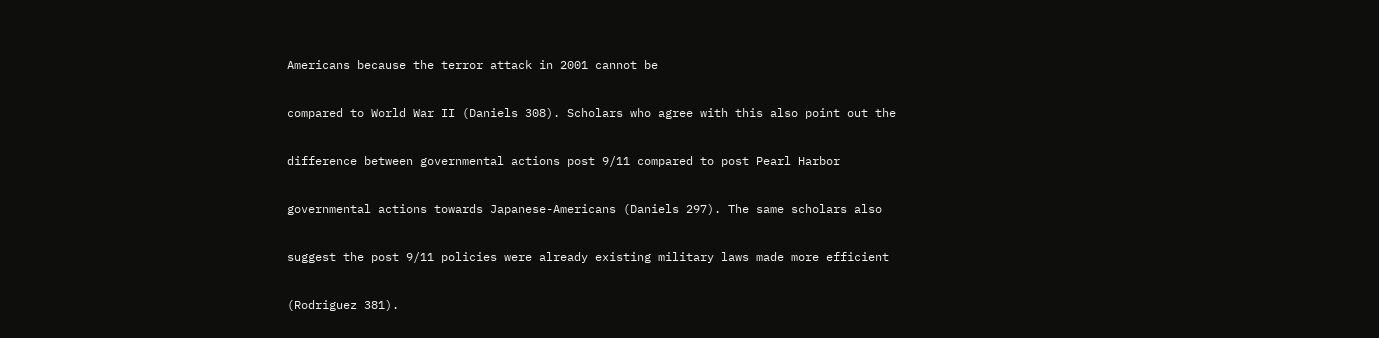Americans because the terror attack in 2001 cannot be

compared to World War II (Daniels 308). Scholars who agree with this also point out the

difference between governmental actions post 9/11 compared to post Pearl Harbor

governmental actions towards Japanese-Americans (Daniels 297). The same scholars also

suggest the post 9/11 policies were already existing military laws made more efficient

(Rodriguez 381).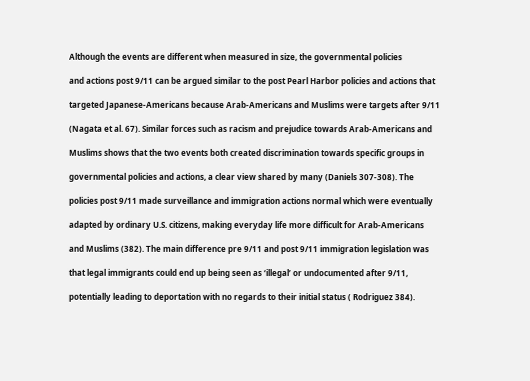Although the events are different when measured in size, the governmental policies

and actions post 9/11 can be argued similar to the post Pearl Harbor policies and actions that

targeted Japanese-Americans because Arab-Americans and Muslims were targets after 9/11

(Nagata et al. 67). Similar forces such as racism and prejudice towards Arab-Americans and

Muslims shows that the two events both created discrimination towards specific groups in

governmental policies and actions, a clear view shared by many (Daniels 307-308). The

policies post 9/11 made surveillance and immigration actions normal which were eventually

adapted by ordinary U.S. citizens, making everyday life more difficult for Arab-Americans

and Muslims (382). The main difference pre 9/11 and post 9/11 immigration legislation was

that legal immigrants could end up being seen as ‘illegal’ or undocumented after 9/11,

potentially leading to deportation with no regards to their initial status ( Rodriguez 384).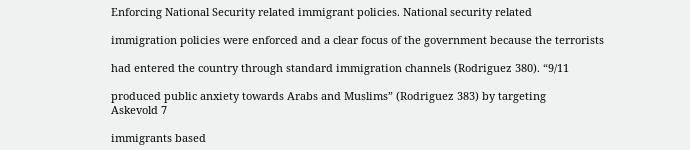Enforcing National Security related immigrant policies. National security related

immigration policies were enforced and a clear focus of the government because the terrorists

had entered the country through standard immigration channels (Rodriguez 380). “9/11

produced public anxiety towards Arabs and Muslims” (Rodriguez 383) by targeting
Askevold 7

immigrants based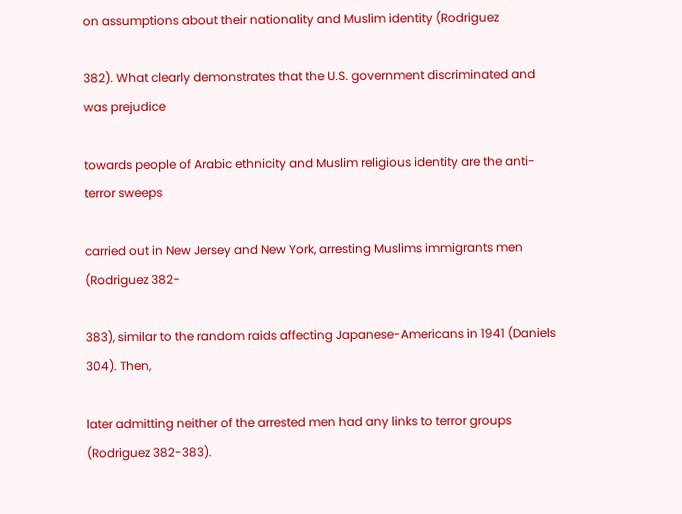on assumptions about their nationality and Muslim identity (Rodriguez

382). What clearly demonstrates that the U.S. government discriminated and was prejudice

towards people of Arabic ethnicity and Muslim religious identity are the anti-terror sweeps

carried out in New Jersey and New York, arresting Muslims immigrants men (Rodriguez 382-

383), similar to the random raids affecting Japanese-Americans in 1941 (Daniels 304). Then,

later admitting neither of the arrested men had any links to terror groups (Rodriguez 382-383).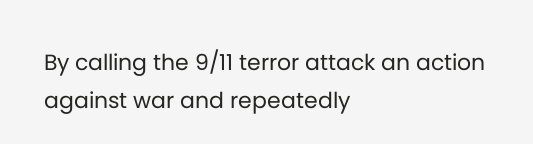By calling the 9/11 terror attack an action against war and repeatedly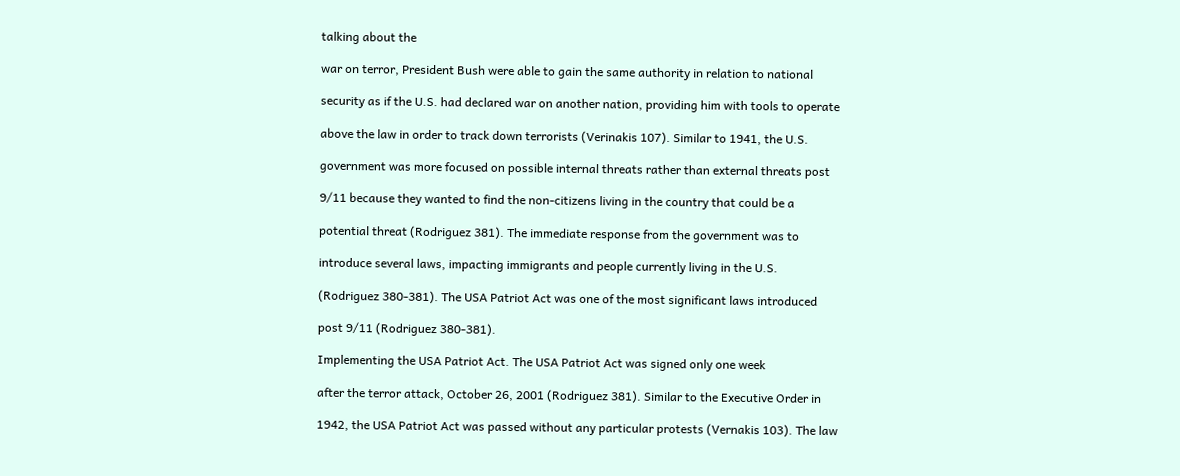talking about the

war on terror, President Bush were able to gain the same authority in relation to national

security as if the U.S. had declared war on another nation, providing him with tools to operate

above the law in order to track down terrorists (Verinakis 107). Similar to 1941, the U.S.

government was more focused on possible internal threats rather than external threats post

9/11 because they wanted to find the non-citizens living in the country that could be a

potential threat (Rodriguez 381). The immediate response from the government was to

introduce several laws, impacting immigrants and people currently living in the U.S.

(Rodriguez 380-381). The USA Patriot Act was one of the most significant laws introduced

post 9/11 (Rodriguez 380-381).

Implementing the USA Patriot Act. The USA Patriot Act was signed only one week

after the terror attack, October 26, 2001 (Rodriguez 381). Similar to the Executive Order in

1942, the USA Patriot Act was passed without any particular protests (Vernakis 103). The law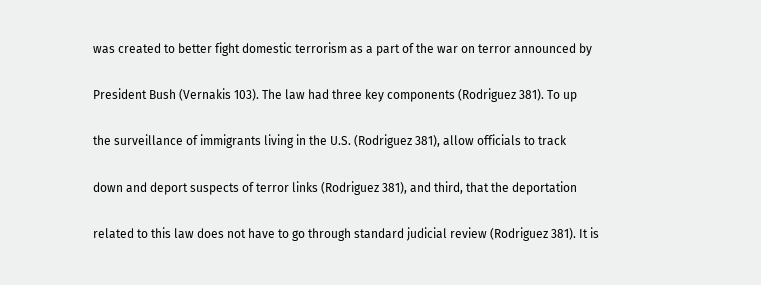was created to better fight domestic terrorism as a part of the war on terror announced by

President Bush (Vernakis 103). The law had three key components (Rodriguez 381). To up

the surveillance of immigrants living in the U.S. (Rodriguez 381), allow officials to track

down and deport suspects of terror links (Rodriguez 381), and third, that the deportation

related to this law does not have to go through standard judicial review (Rodriguez 381). It is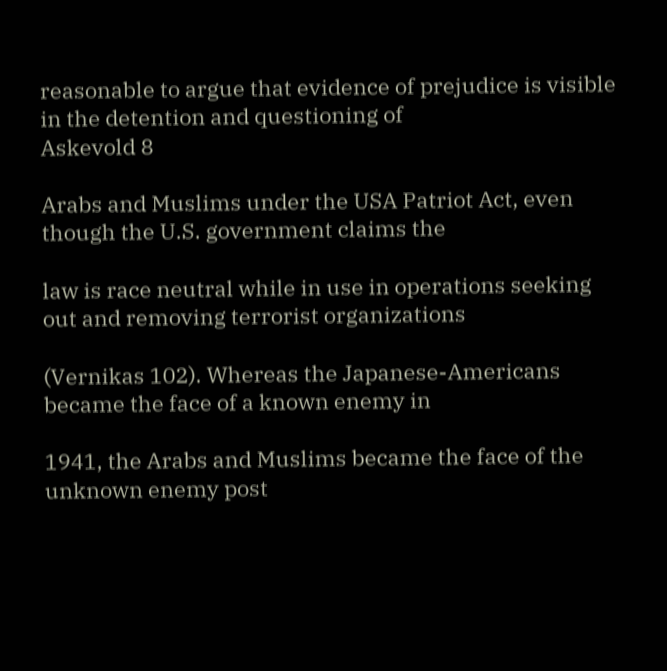reasonable to argue that evidence of prejudice is visible in the detention and questioning of
Askevold 8

Arabs and Muslims under the USA Patriot Act, even though the U.S. government claims the

law is race neutral while in use in operations seeking out and removing terrorist organizations

(Vernikas 102). Whereas the Japanese-Americans became the face of a known enemy in

1941, the Arabs and Muslims became the face of the unknown enemy post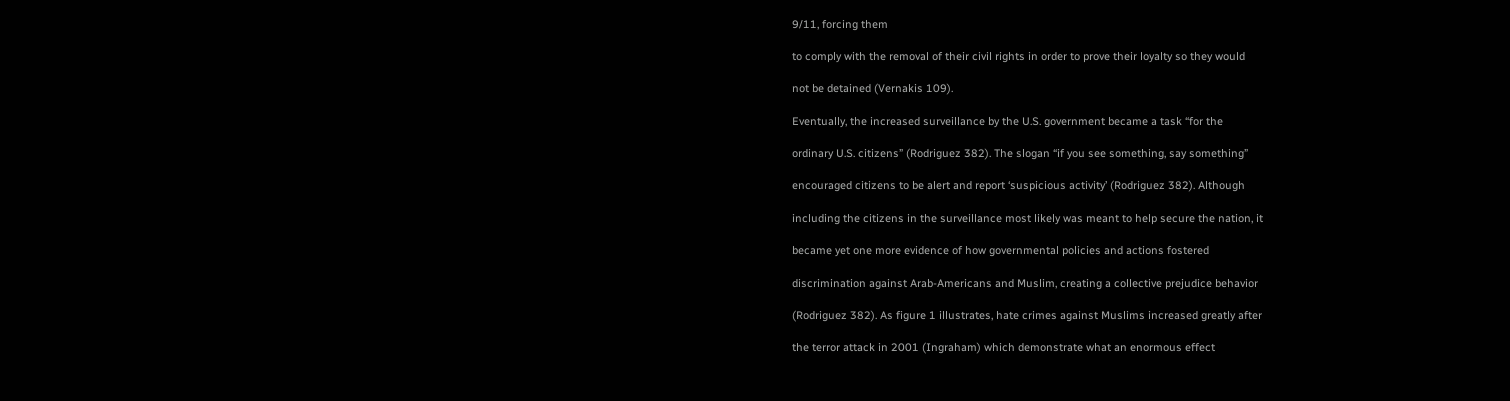9/11, forcing them

to comply with the removal of their civil rights in order to prove their loyalty so they would

not be detained (Vernakis 109).

Eventually, the increased surveillance by the U.S. government became a task “for the

ordinary U.S. citizens” (Rodriguez 382). The slogan “if you see something, say something”

encouraged citizens to be alert and report ‘suspicious activity’ (Rodriguez 382). Although

including the citizens in the surveillance most likely was meant to help secure the nation, it

became yet one more evidence of how governmental policies and actions fostered

discrimination against Arab-Americans and Muslim, creating a collective prejudice behavior

(Rodriguez 382). As figure 1 illustrates, hate crimes against Muslims increased greatly after

the terror attack in 2001 (Ingraham) which demonstrate what an enormous effect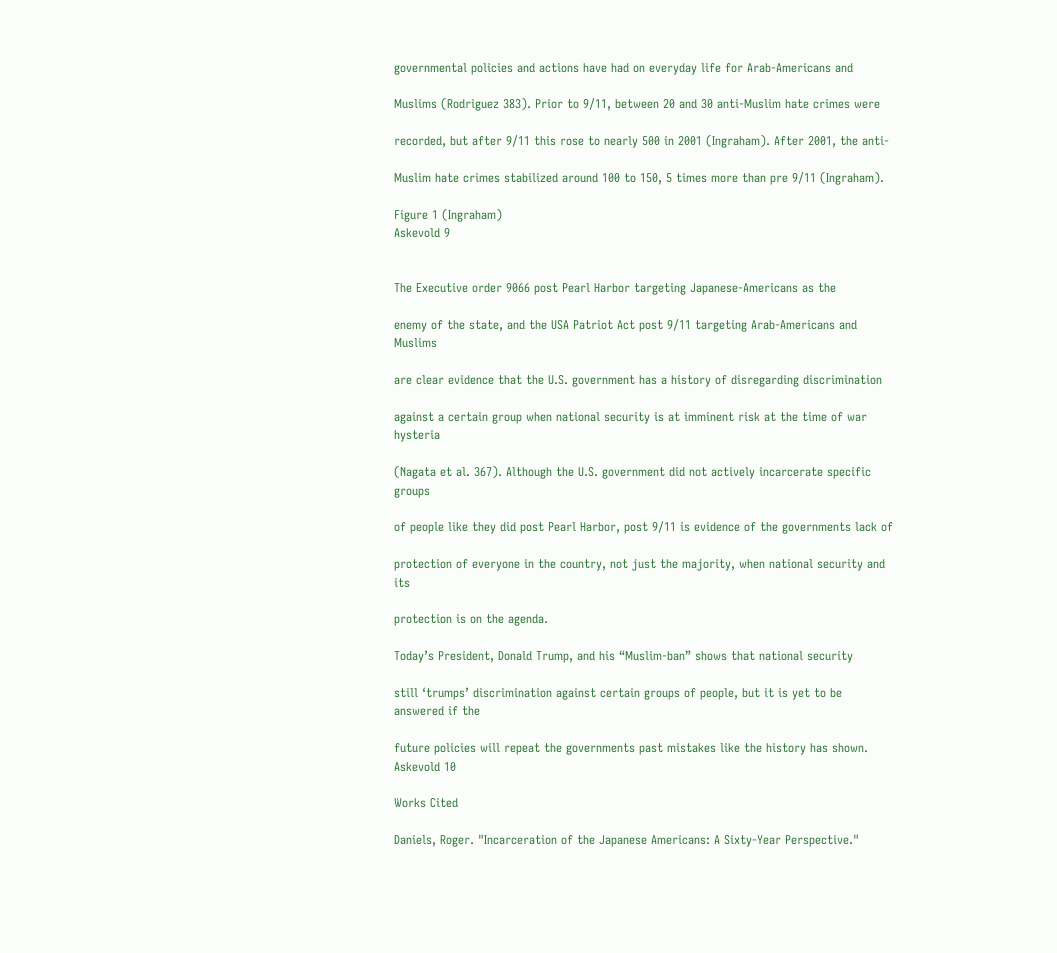governmental policies and actions have had on everyday life for Arab-Americans and

Muslims (Rodriguez 383). Prior to 9/11, between 20 and 30 anti-Muslim hate crimes were

recorded, but after 9/11 this rose to nearly 500 in 2001 (Ingraham). After 2001, the anti-

Muslim hate crimes stabilized around 100 to 150, 5 times more than pre 9/11 (Ingraham).

Figure 1 (Ingraham)
Askevold 9


The Executive order 9066 post Pearl Harbor targeting Japanese-Americans as the

enemy of the state, and the USA Patriot Act post 9/11 targeting Arab-Americans and Muslims

are clear evidence that the U.S. government has a history of disregarding discrimination

against a certain group when national security is at imminent risk at the time of war hysteria

(Nagata et al. 367). Although the U.S. government did not actively incarcerate specific groups

of people like they did post Pearl Harbor, post 9/11 is evidence of the governments lack of

protection of everyone in the country, not just the majority, when national security and its

protection is on the agenda.

Today’s President, Donald Trump, and his “Muslim-ban” shows that national security

still ‘trumps’ discrimination against certain groups of people, but it is yet to be answered if the

future policies will repeat the governments past mistakes like the history has shown.
Askevold 10

Works Cited

Daniels, Roger. "Incarceration of the Japanese Americans: A Sixty-Year Perspective."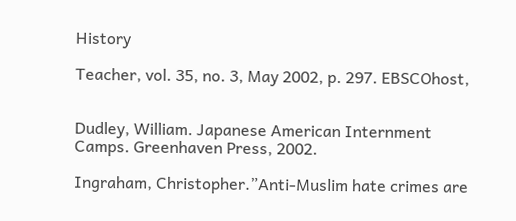History

Teacher, vol. 35, no. 3, May 2002, p. 297. EBSCOhost,


Dudley, William. Japanese American Internment Camps. Greenhaven Press, 2002.

Ingraham, Christopher.”Anti-Muslim hate crimes are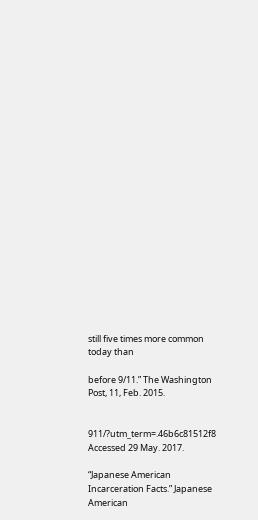still five times more common today than

before 9/11.” The Washington Post, 11, Feb. 2015.


911/?utm_term=.46b6c81512f8 Accessed 29 May. 2017.

“Japanese American Incarceration Facts.” Japanese American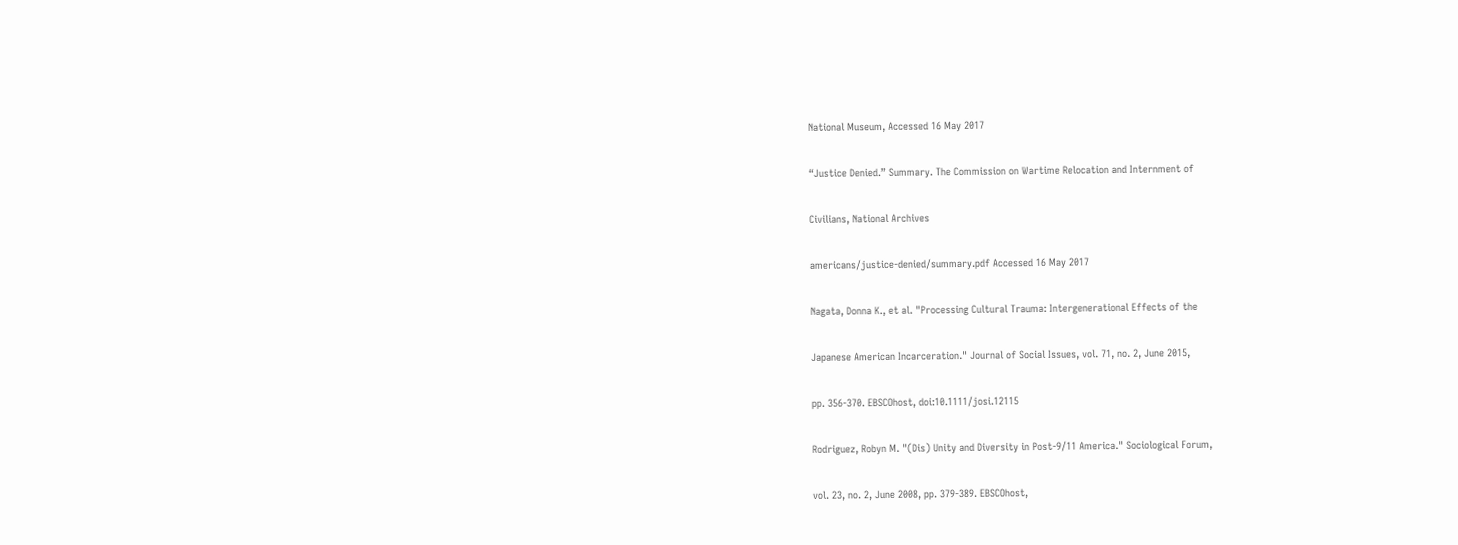National Museum, Accessed 16 May 2017

“Justice Denied.” Summary. The Commission on Wartime Relocation and Internment of

Civilians, National Archives

americans/justice-denied/summary.pdf Accessed 16 May 2017

Nagata, Donna K., et al. "Processing Cultural Trauma: Intergenerational Effects of the

Japanese American Incarceration." Journal of Social Issues, vol. 71, no. 2, June 2015,

pp. 356-370. EBSCOhost, doi:10.1111/josi.12115

Rodriguez, Robyn M. "(Dis) Unity and Diversity in Post-9/11 America." Sociological Forum,

vol. 23, no. 2, June 2008, pp. 379-389. EBSCOhost,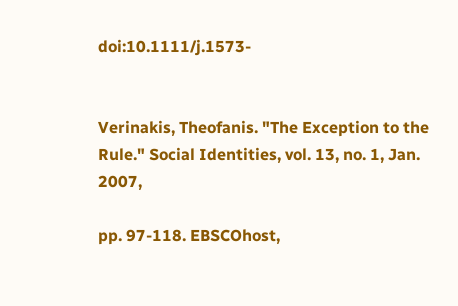doi:10.1111/j.1573-


Verinakis, Theofanis. "The Exception to the Rule." Social Identities, vol. 13, no. 1, Jan. 2007,

pp. 97-118. EBSCOhost,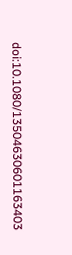doi:10.1080/13504630601163403